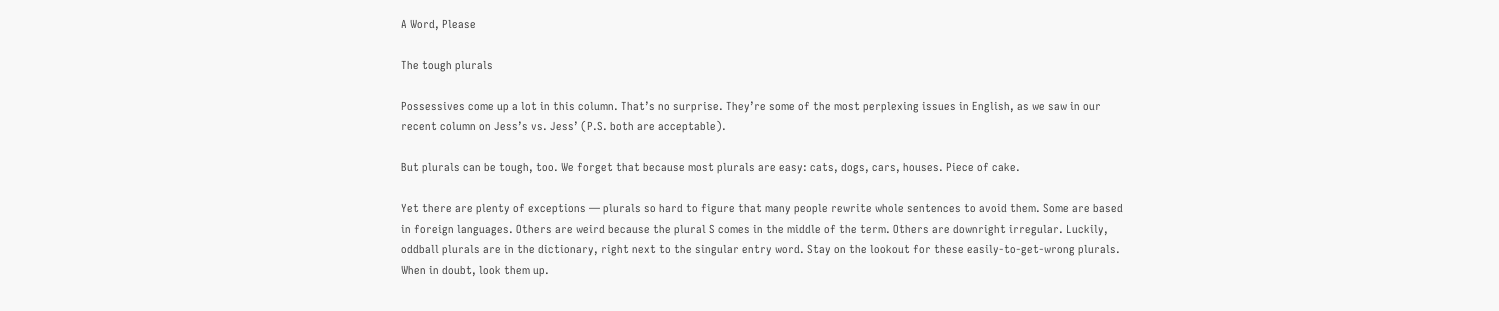A Word, Please

The tough plurals

Possessives come up a lot in this column. That’s no surprise. They’re some of the most perplexing issues in English, as we saw in our recent column on Jess’s vs. Jess’ (P.S. both are acceptable).

But plurals can be tough, too. We forget that because most plurals are easy: cats, dogs, cars, houses. Piece of cake.

Yet there are plenty of exceptions — plurals so hard to figure that many people rewrite whole sentences to avoid them. Some are based in foreign languages. Others are weird because the plural S comes in the middle of the term. Others are downright irregular. Luckily, oddball plurals are in the dictionary, right next to the singular entry word. Stay on the lookout for these easily-to-get-wrong plurals. When in doubt, look them up.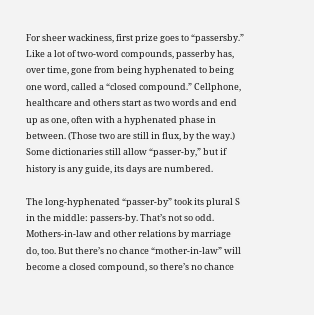For sheer wackiness, first prize goes to “passersby.” Like a lot of two-word compounds, passerby has, over time, gone from being hyphenated to being one word, called a “closed compound.” Cellphone, healthcare and others start as two words and end up as one, often with a hyphenated phase in between. (Those two are still in flux, by the way.) Some dictionaries still allow “passer-by,” but if history is any guide, its days are numbered.

The long-hyphenated “passer-by” took its plural S in the middle: passers-by. That’s not so odd. Mothers-in-law and other relations by marriage do, too. But there’s no chance “mother-in-law” will become a closed compound, so there’s no chance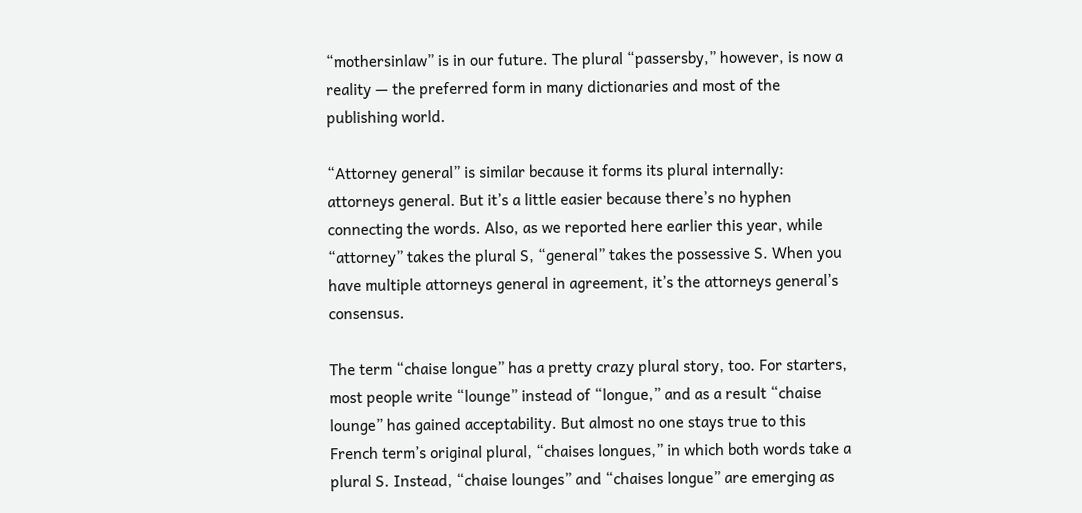“mothersinlaw” is in our future. The plural “passersby,” however, is now a reality — the preferred form in many dictionaries and most of the publishing world.

“Attorney general” is similar because it forms its plural internally: attorneys general. But it’s a little easier because there’s no hyphen connecting the words. Also, as we reported here earlier this year, while “attorney” takes the plural S, “general” takes the possessive S. When you have multiple attorneys general in agreement, it’s the attorneys general’s consensus.

The term “chaise longue” has a pretty crazy plural story, too. For starters, most people write “lounge” instead of “longue,” and as a result “chaise lounge” has gained acceptability. But almost no one stays true to this French term’s original plural, “chaises longues,” in which both words take a plural S. Instead, “chaise lounges” and “chaises longue” are emerging as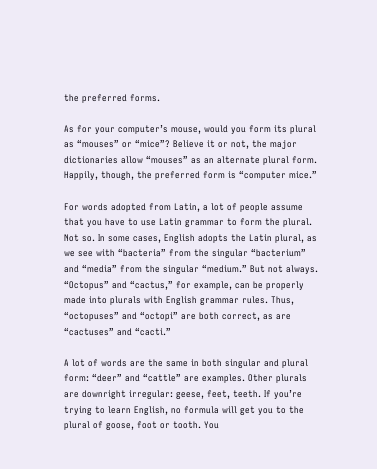the preferred forms.

As for your computer’s mouse, would you form its plural as “mouses” or “mice”? Believe it or not, the major dictionaries allow “mouses” as an alternate plural form. Happily, though, the preferred form is “computer mice.”

For words adopted from Latin, a lot of people assume that you have to use Latin grammar to form the plural. Not so. In some cases, English adopts the Latin plural, as we see with “bacteria” from the singular “bacterium” and “media” from the singular “medium.” But not always. “Octopus” and “cactus,” for example, can be properly made into plurals with English grammar rules. Thus, “octopuses” and “octopi” are both correct, as are “cactuses” and “cacti.”

A lot of words are the same in both singular and plural form: “deer” and “cattle” are examples. Other plurals are downright irregular: geese, feet, teeth. If you’re trying to learn English, no formula will get you to the plural of goose, foot or tooth. You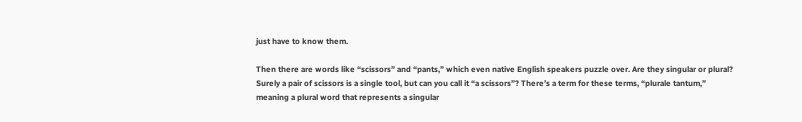just have to know them.

Then there are words like “scissors” and “pants,” which even native English speakers puzzle over. Are they singular or plural? Surely a pair of scissors is a single tool, but can you call it “a scissors”? There’s a term for these terms, “plurale tantum,” meaning a plural word that represents a singular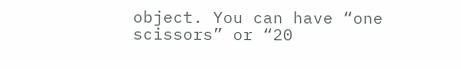object. You can have “one scissors” or “20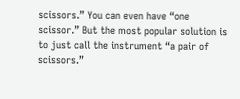scissors.” You can even have “one scissor.” But the most popular solution is to just call the instrument “a pair of scissors.”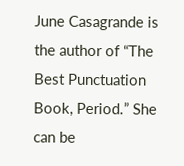June Casagrande is the author of “The Best Punctuation Book, Period.” She can be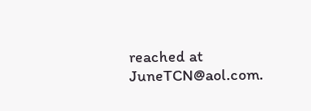reached at JuneTCN@aol.com.